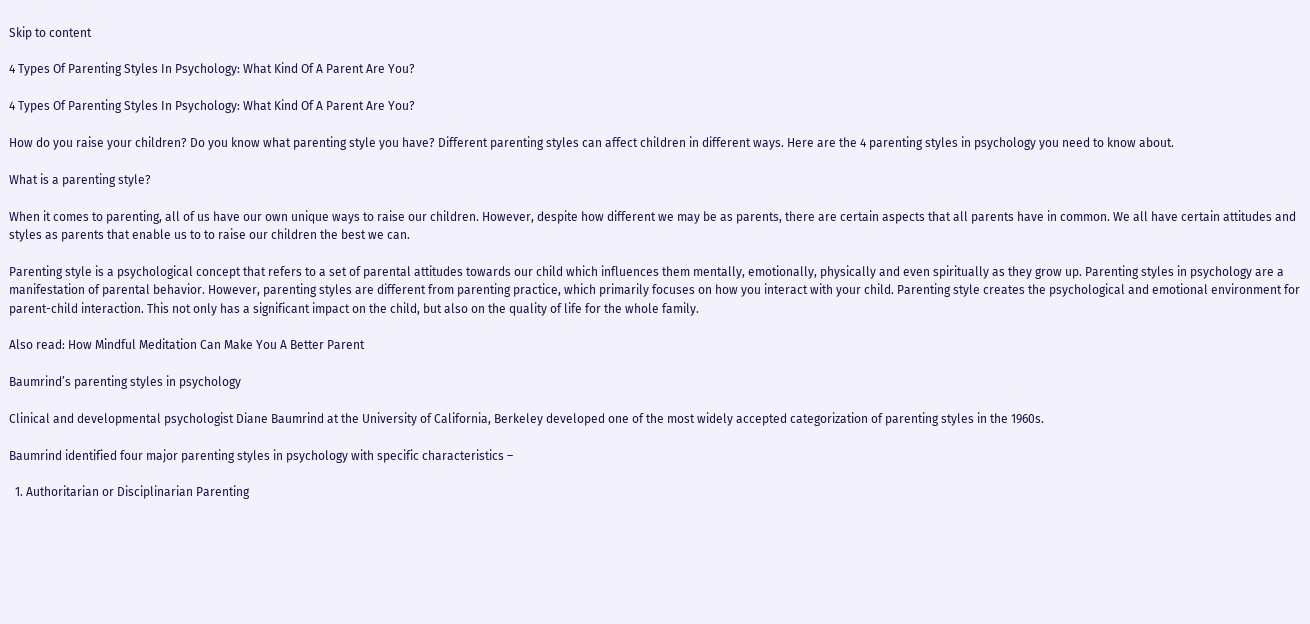Skip to content

4 Types Of Parenting Styles In Psychology: What Kind Of A Parent Are You?

4 Types Of Parenting Styles In Psychology: What Kind Of A Parent Are You?

How do you raise your children? Do you know what parenting style you have? Different parenting styles can affect children in different ways. Here are the 4 parenting styles in psychology you need to know about.

What is a parenting style?

When it comes to parenting, all of us have our own unique ways to raise our children. However, despite how different we may be as parents, there are certain aspects that all parents have in common. We all have certain attitudes and styles as parents that enable us to to raise our children the best we can.

Parenting style is a psychological concept that refers to a set of parental attitudes towards our child which influences them mentally, emotionally, physically and even spiritually as they grow up. Parenting styles in psychology are a manifestation of parental behavior. However, parenting styles are different from parenting practice, which primarily focuses on how you interact with your child. Parenting style creates the psychological and emotional environment for parent-child interaction. This not only has a significant impact on the child, but also on the quality of life for the whole family.

Also read: How Mindful Meditation Can Make You A Better Parent

Baumrind’s parenting styles in psychology

Clinical and developmental psychologist Diane Baumrind at the University of California, Berkeley developed one of the most widely accepted categorization of parenting styles in the 1960s.

Baumrind identified four major parenting styles in psychology with specific characteristics –

  1. Authoritarian or Disciplinarian Parenting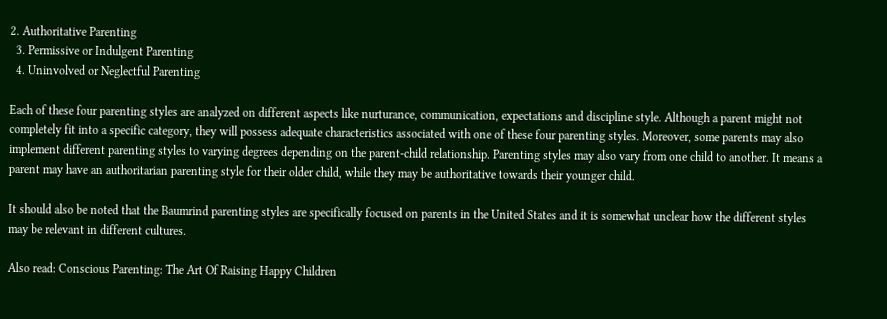2. Authoritative Parenting
  3. Permissive or Indulgent Parenting
  4. Uninvolved or Neglectful Parenting

Each of these four parenting styles are analyzed on different aspects like nurturance, communication, expectations and discipline style. Although a parent might not completely fit into a specific category, they will possess adequate characteristics associated with one of these four parenting styles. Moreover, some parents may also implement different parenting styles to varying degrees depending on the parent-child relationship. Parenting styles may also vary from one child to another. It means a parent may have an authoritarian parenting style for their older child, while they may be authoritative towards their younger child.

It should also be noted that the Baumrind parenting styles are specifically focused on parents in the United States and it is somewhat unclear how the different styles may be relevant in different cultures.

Also read: Conscious Parenting: The Art Of Raising Happy Children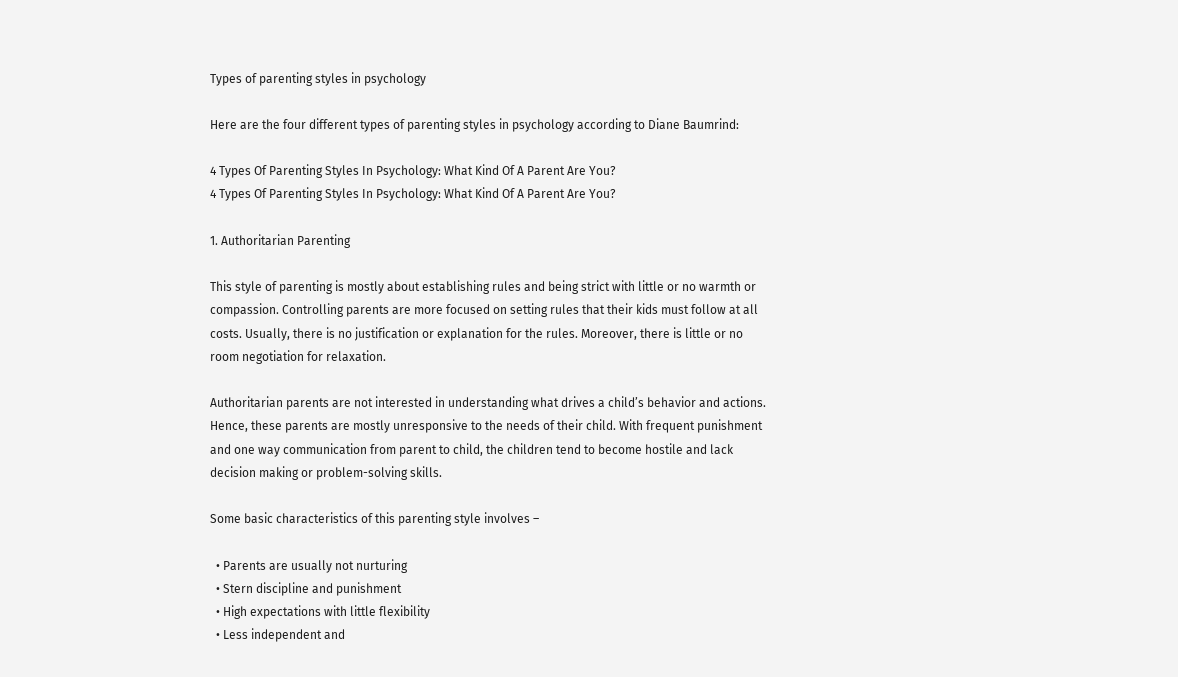Types of parenting styles in psychology

Here are the four different types of parenting styles in psychology according to Diane Baumrind:

4 Types Of Parenting Styles In Psychology: What Kind Of A Parent Are You?
4 Types Of Parenting Styles In Psychology: What Kind Of A Parent Are You?

1. Authoritarian Parenting

This style of parenting is mostly about establishing rules and being strict with little or no warmth or compassion. Controlling parents are more focused on setting rules that their kids must follow at all costs. Usually, there is no justification or explanation for the rules. Moreover, there is little or no room negotiation for relaxation.

Authoritarian parents are not interested in understanding what drives a child’s behavior and actions. Hence, these parents are mostly unresponsive to the needs of their child. With frequent punishment and one way communication from parent to child, the children tend to become hostile and lack decision making or problem-solving skills.

Some basic characteristics of this parenting style involves –

  • Parents are usually not nurturing
  • Stern discipline and punishment
  • High expectations with little flexibility
  • Less independent and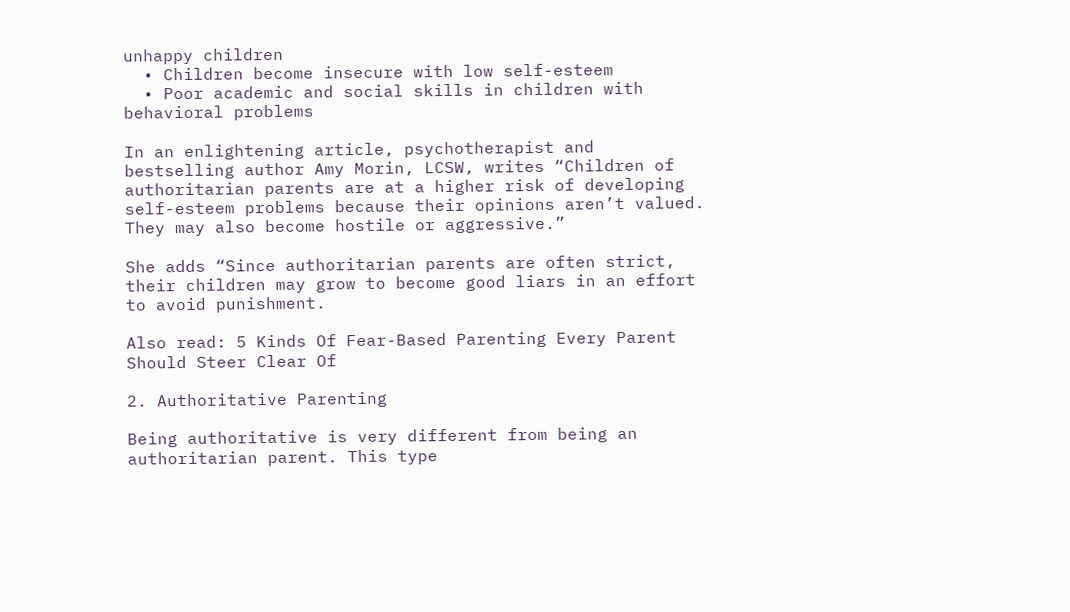unhappy children
  • Children become insecure with low self-esteem
  • Poor academic and social skills in children with behavioral problems

In an enlightening article, psychotherapist and bestselling author Amy Morin, LCSW, writes “Children of authoritarian parents are at a higher risk of developing self-esteem problems because their opinions aren’t valued. They may also become hostile or aggressive.”

She adds “Since authoritarian parents are often strict, their children may grow to become good liars in an effort to avoid punishment.

Also read: 5 Kinds Of Fear-Based Parenting Every Parent Should Steer Clear Of

2. Authoritative Parenting

Being authoritative is very different from being an authoritarian parent. This type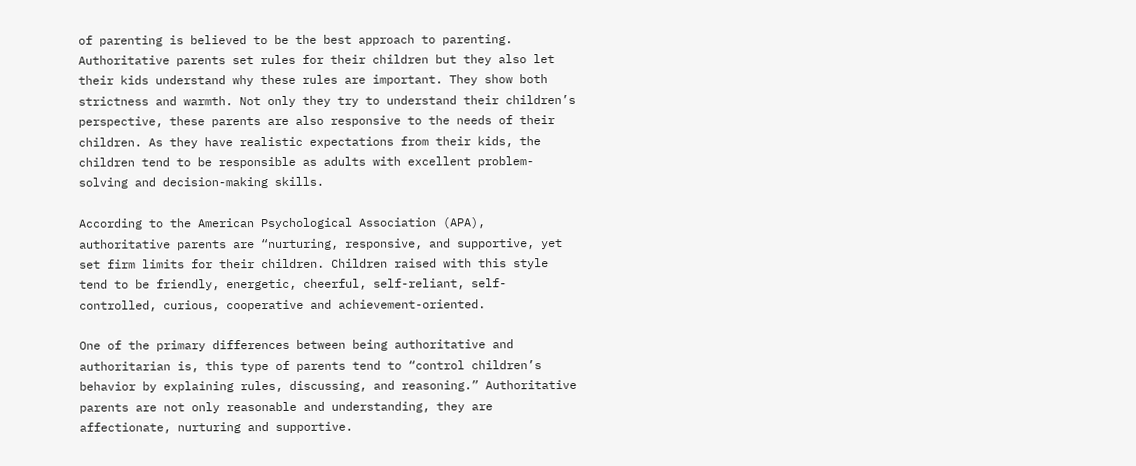of parenting is believed to be the best approach to parenting. Authoritative parents set rules for their children but they also let their kids understand why these rules are important. They show both strictness and warmth. Not only they try to understand their children’s perspective, these parents are also responsive to the needs of their children. As they have realistic expectations from their kids, the children tend to be responsible as adults with excellent problem-solving and decision-making skills.

According to the American Psychological Association (APA), authoritative parents are “nurturing, responsive, and supportive, yet set firm limits for their children. Children raised with this style tend to be friendly, energetic, cheerful, self-reliant, self-controlled, curious, cooperative and achievement-oriented.

One of the primary differences between being authoritative and authoritarian is, this type of parents tend to “control children’s behavior by explaining rules, discussing, and reasoning.” Authoritative parents are not only reasonable and understanding, they are affectionate, nurturing and supportive.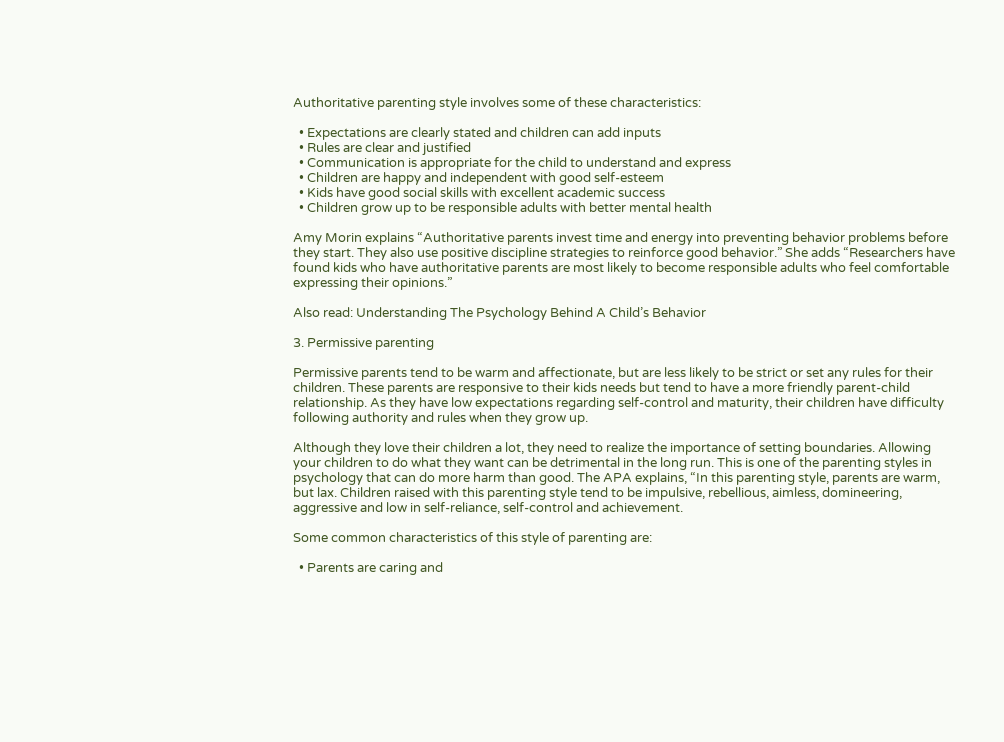Authoritative parenting style involves some of these characteristics:

  • Expectations are clearly stated and children can add inputs
  • Rules are clear and justified
  • Communication is appropriate for the child to understand and express
  • Children are happy and independent with good self-esteem
  • Kids have good social skills with excellent academic success
  • Children grow up to be responsible adults with better mental health

Amy Morin explains “Authoritative parents invest time and energy into preventing behavior problems before they start. They also use positive discipline strategies to reinforce good behavior.” She adds “Researchers have found kids who have authoritative parents are most likely to become responsible adults who feel comfortable expressing their opinions.”

Also read: Understanding The Psychology Behind A Child’s Behavior

3. Permissive parenting

Permissive parents tend to be warm and affectionate, but are less likely to be strict or set any rules for their children. These parents are responsive to their kids needs but tend to have a more friendly parent-child relationship. As they have low expectations regarding self-control and maturity, their children have difficulty following authority and rules when they grow up.

Although they love their children a lot, they need to realize the importance of setting boundaries. Allowing your children to do what they want can be detrimental in the long run. This is one of the parenting styles in psychology that can do more harm than good. The APA explains, “In this parenting style, parents are warm, but lax. Children raised with this parenting style tend to be impulsive, rebellious, aimless, domineering, aggressive and low in self-reliance, self-control and achievement.

Some common characteristics of this style of parenting are:

  • Parents are caring and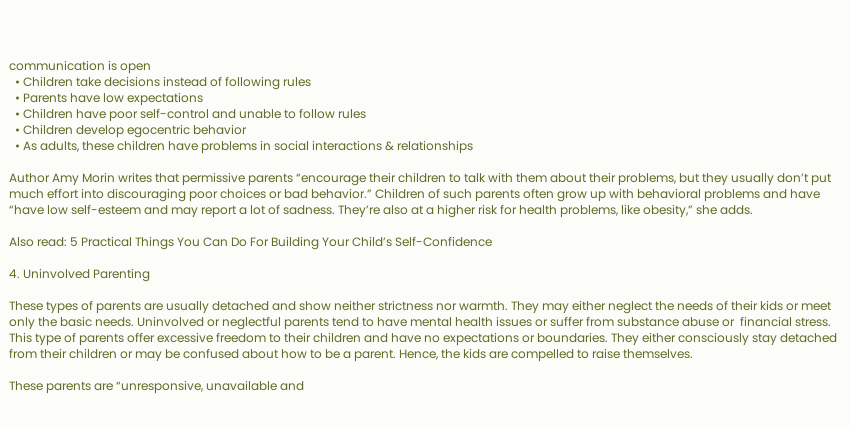communication is open
  • Children take decisions instead of following rules
  • Parents have low expectations
  • Children have poor self-control and unable to follow rules
  • Children develop egocentric behavior
  • As adults, these children have problems in social interactions & relationships

Author Amy Morin writes that permissive parents “encourage their children to talk with them about their problems, but they usually don’t put much effort into discouraging poor choices or bad behavior.” Children of such parents often grow up with behavioral problems and have “have low self-esteem and may report a lot of sadness. They’re also at a higher risk for health problems, like obesity,” she adds.

Also read: 5 Practical Things You Can Do For Building Your Child’s Self-Confidence

4. Uninvolved Parenting

These types of parents are usually detached and show neither strictness nor warmth. They may either neglect the needs of their kids or meet only the basic needs. Uninvolved or neglectful parents tend to have mental health issues or suffer from substance abuse or  financial stress. This type of parents offer excessive freedom to their children and have no expectations or boundaries. They either consciously stay detached from their children or may be confused about how to be a parent. Hence, the kids are compelled to raise themselves.

These parents are “unresponsive, unavailable and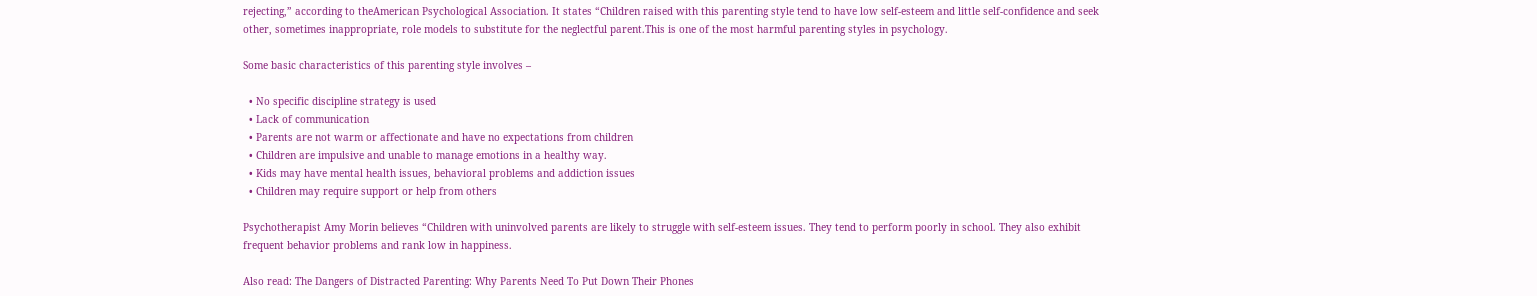rejecting,” according to theAmerican Psychological Association. It states “Children raised with this parenting style tend to have low self-esteem and little self-confidence and seek other, sometimes inappropriate, role models to substitute for the neglectful parent.This is one of the most harmful parenting styles in psychology.

Some basic characteristics of this parenting style involves –

  • No specific discipline strategy is used
  • Lack of communication
  • Parents are not warm or affectionate and have no expectations from children
  • Children are impulsive and unable to manage emotions in a healthy way.
  • Kids may have mental health issues, behavioral problems and addiction issues
  • Children may require support or help from others

Psychotherapist Amy Morin believes “Children with uninvolved parents are likely to struggle with self-esteem issues. They tend to perform poorly in school. They also exhibit frequent behavior problems and rank low in happiness.

Also read: The Dangers of Distracted Parenting: Why Parents Need To Put Down Their Phones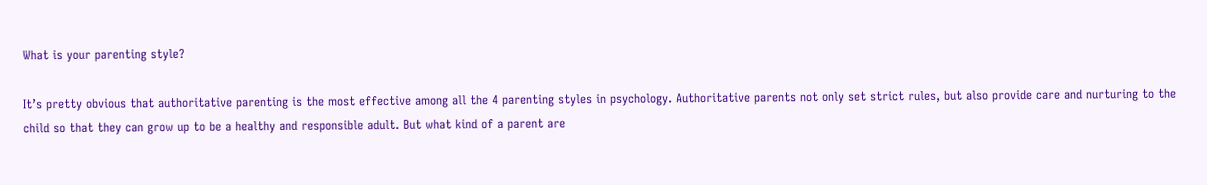What is your parenting style?

It’s pretty obvious that authoritative parenting is the most effective among all the 4 parenting styles in psychology. Authoritative parents not only set strict rules, but also provide care and nurturing to the child so that they can grow up to be a healthy and responsible adult. But what kind of a parent are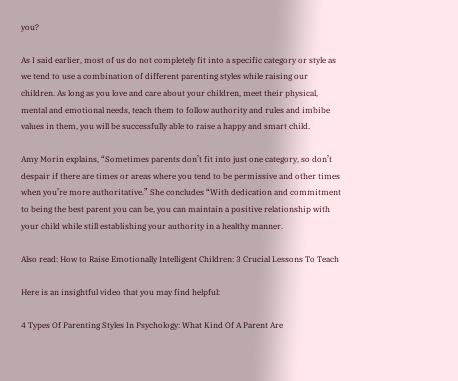you?

As I said earlier, most of us do not completely fit into a specific category or style as we tend to use a combination of different parenting styles while raising our children. As long as you love and care about your children, meet their physical, mental and emotional needs, teach them to follow authority and rules and imbibe values in them, you will be successfully able to raise a happy and smart child.

Amy Morin explains, “Sometimes parents don’t fit into just one category, so don’t despair if there are times or areas where you tend to be permissive and other times when you’re more authoritative.” She concludes “With dedication and commitment to being the best parent you can be, you can maintain a positive relationship with your child while still establishing your authority in a healthy manner.

Also read: How to Raise Emotionally Intelligent Children: 3 Crucial Lessons To Teach

Here is an insightful video that you may find helpful:

4 Types Of Parenting Styles In Psychology: What Kind Of A Parent Are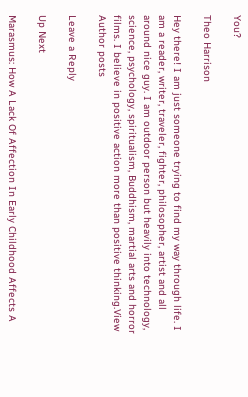You?

Theo Harrison

Hey there! I am just someone trying to find my way through life. I am a reader, writer, traveler, fighter, philosopher, artist and all around nice guy. I am outdoor person but heavily into technology, science, psychology, spiritualism, Buddhism, martial arts and horror films. I believe in positive action more than positive thinking.View Author posts

Leave a Reply

Up Next

Marasmus: How A Lack Of Affection In Early Childhood Affects A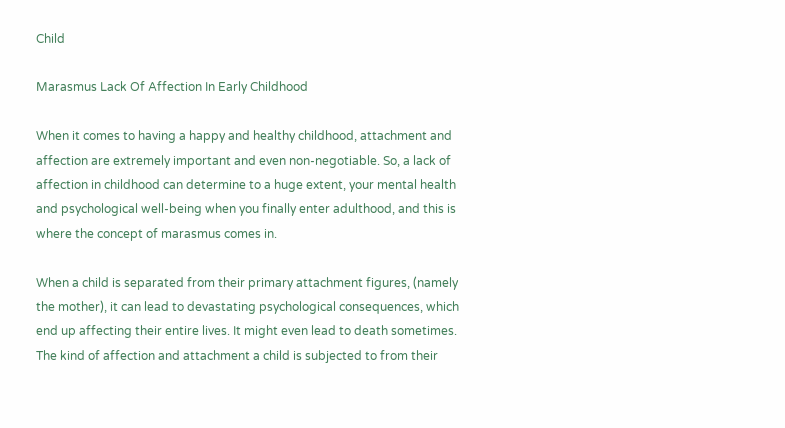Child

Marasmus Lack Of Affection In Early Childhood

When it comes to having a happy and healthy childhood, attachment and affection are extremely important and even non-negotiable. So, a lack of affection in childhood can determine to a huge extent, your mental health and psychological well-being when you finally enter adulthood, and this is where the concept of marasmus comes in.

When a child is separated from their primary attachment figures, (namely the mother), it can lead to devastating psychological consequences, which end up affecting their entire lives. It might even lead to death sometimes. The kind of affection and attachment a child is subjected to from their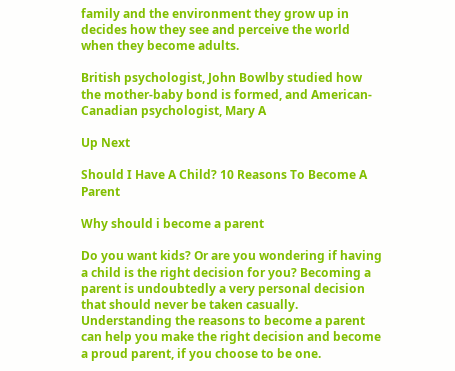family and the environment they grow up in decides how they see and perceive the world when they become adults.

British psychologist, John Bowlby studied how the mother-baby bond is formed, and American-Canadian psychologist, Mary A

Up Next

Should I Have A Child? 10 Reasons To Become A Parent

Why should i become a parent

Do you want kids? Or are you wondering if having a child is the right decision for you? Becoming a parent is undoubtedly a very personal decision that should never be taken casually. Understanding the reasons to become a parent can help you make the right decision and become a proud parent, if you choose to be one.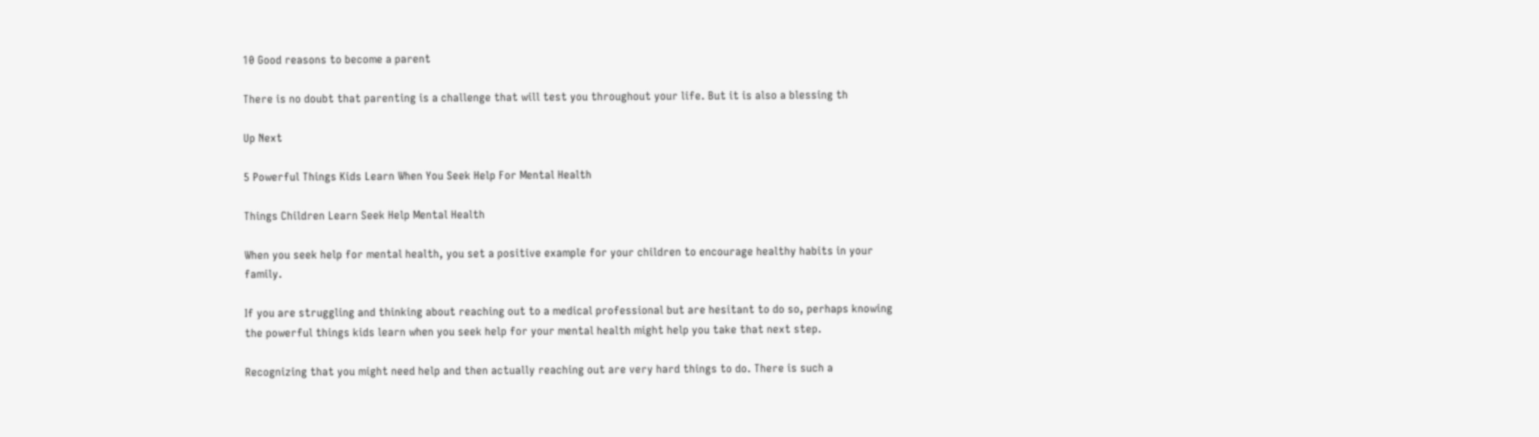10 Good reasons to become a parent

There is no doubt that parenting is a challenge that will test you throughout your life. But it is also a blessing th

Up Next

5 Powerful Things Kids Learn When You Seek Help For Mental Health

Things Children Learn Seek Help Mental Health

When you seek help for mental health, you set a positive example for your children to encourage healthy habits in your family.

If you are struggling and thinking about reaching out to a medical professional but are hesitant to do so, perhaps knowing the powerful things kids learn when you seek help for your mental health might help you take that next step.

Recognizing that you might need help and then actually reaching out are very hard things to do. There is such a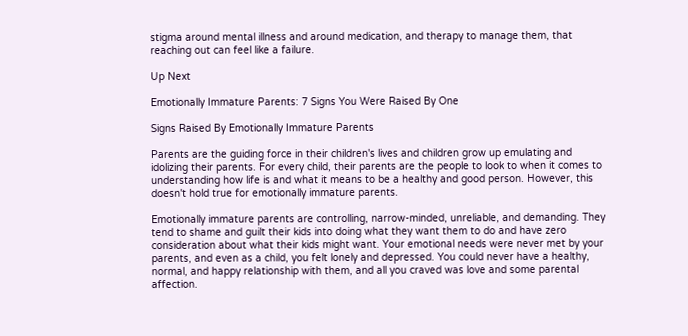stigma around mental illness and around medication, and therapy to manage them, that reaching out can feel like a failure.

Up Next

Emotionally Immature Parents: 7 Signs You Were Raised By One

Signs Raised By Emotionally Immature Parents

Parents are the guiding force in their children's lives and children grow up emulating and idolizing their parents. For every child, their parents are the people to look to when it comes to understanding how life is and what it means to be a healthy and good person. However, this doesn't hold true for emotionally immature parents.

Emotionally immature parents are controlling, narrow-minded, unreliable, and demanding. They tend to shame and guilt their kids into doing what they want them to do and have zero consideration about what their kids might want. Your emotional needs were never met by your parents, and even as a child, you felt lonely and depressed. You could never have a healthy, normal, and happy relationship with them, and all you craved was love and some parental affection.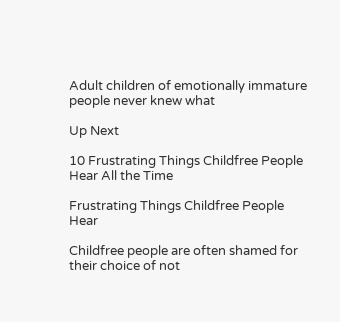Adult children of emotionally immature people never knew what

Up Next

10 Frustrating Things Childfree People Hear All the Time

Frustrating Things Childfree People Hear

Childfree people are often shamed for their choice of not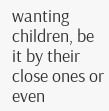wanting children, be it by their close ones or even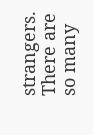strangers. There are so many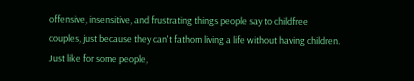offensive, insensitive, and frustrating things people say to childfree couples, just because they can't fathom living a life without having children. Just like for some people,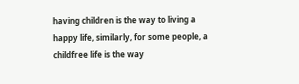having children is the way to living a happy life, similarly, for some people, a childfree life is the way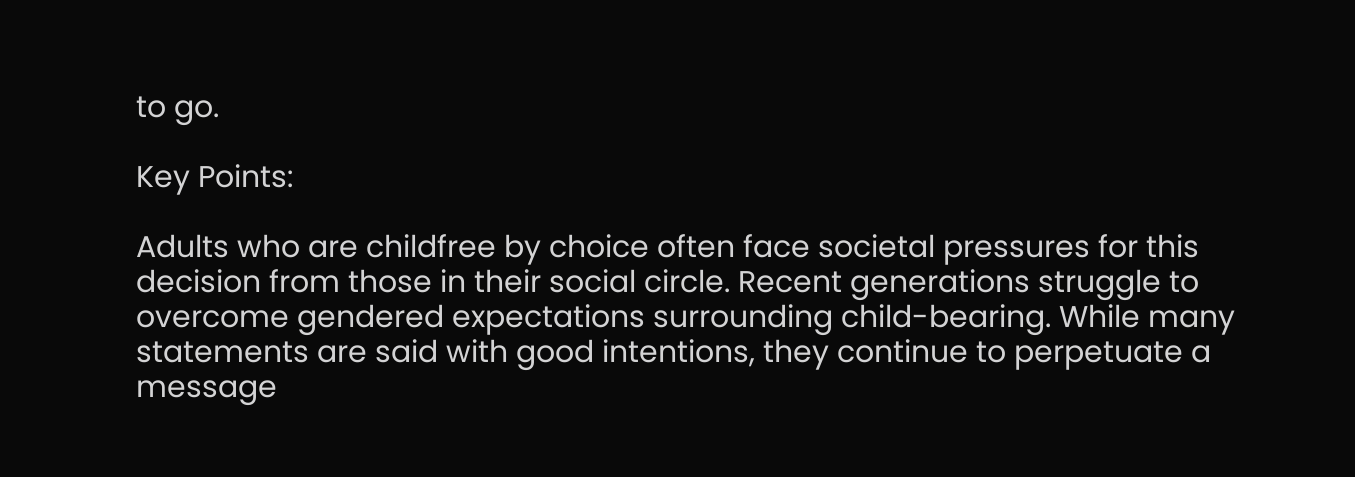to go.

Key Points:

Adults who are childfree by choice often face societal pressures for this decision from those in their social circle. Recent generations struggle to overcome gendered expectations surrounding child-bearing. While many statements are said with good intentions, they continue to perpetuate a message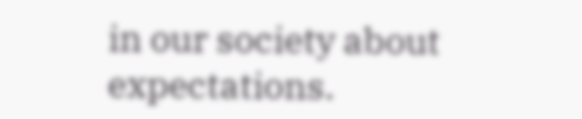in our society about expectations.